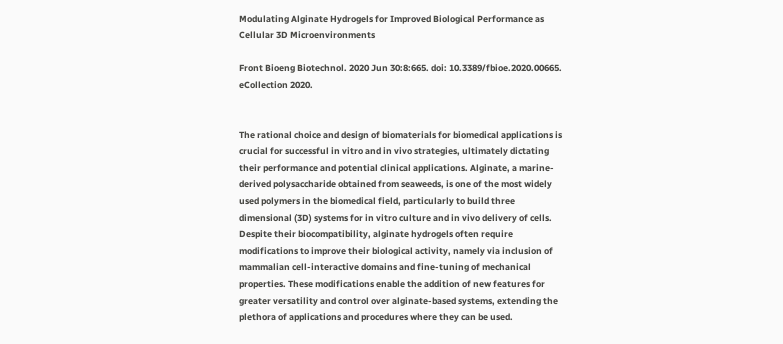Modulating Alginate Hydrogels for Improved Biological Performance as Cellular 3D Microenvironments

Front Bioeng Biotechnol. 2020 Jun 30:8:665. doi: 10.3389/fbioe.2020.00665. eCollection 2020.


The rational choice and design of biomaterials for biomedical applications is crucial for successful in vitro and in vivo strategies, ultimately dictating their performance and potential clinical applications. Alginate, a marine-derived polysaccharide obtained from seaweeds, is one of the most widely used polymers in the biomedical field, particularly to build three dimensional (3D) systems for in vitro culture and in vivo delivery of cells. Despite their biocompatibility, alginate hydrogels often require modifications to improve their biological activity, namely via inclusion of mammalian cell-interactive domains and fine-tuning of mechanical properties. These modifications enable the addition of new features for greater versatility and control over alginate-based systems, extending the plethora of applications and procedures where they can be used.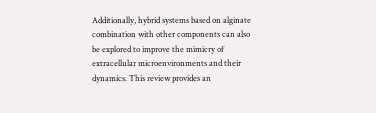Additionally, hybrid systems based on alginate combination with other components can also be explored to improve the mimicry of extracellular microenvironments and their dynamics. This review provides an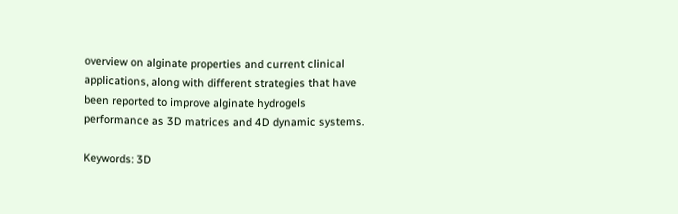overview on alginate properties and current clinical applications, along with different strategies that have been reported to improve alginate hydrogels performance as 3D matrices and 4D dynamic systems.

Keywords: 3D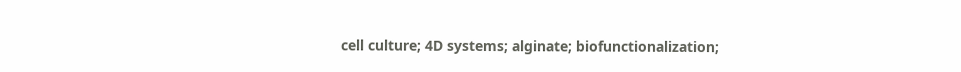cell culture; 4D systems; alginate; biofunctionalization;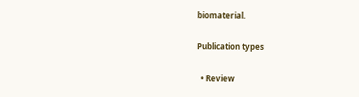biomaterial.

Publication types

  • Review